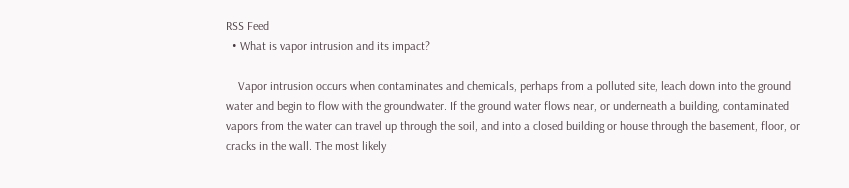RSS Feed
  • What is vapor intrusion and its impact?

    Vapor intrusion occurs when contaminates and chemicals, perhaps from a polluted site, leach down into the ground water and begin to flow with the groundwater. If the ground water flows near, or underneath a building, contaminated vapors from the water can travel up through the soil, and into a closed building or house through the basement, floor, or cracks in the wall. The most likely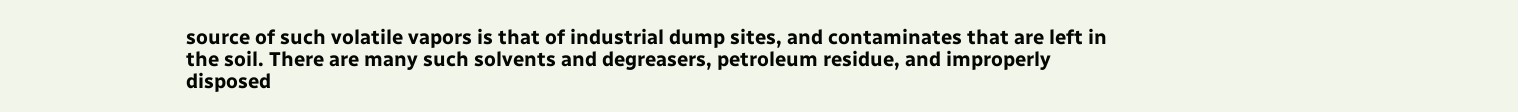source of such volatile vapors is that of industrial dump sites, and contaminates that are left in the soil. There are many such solvents and degreasers, petroleum residue, and improperly disposed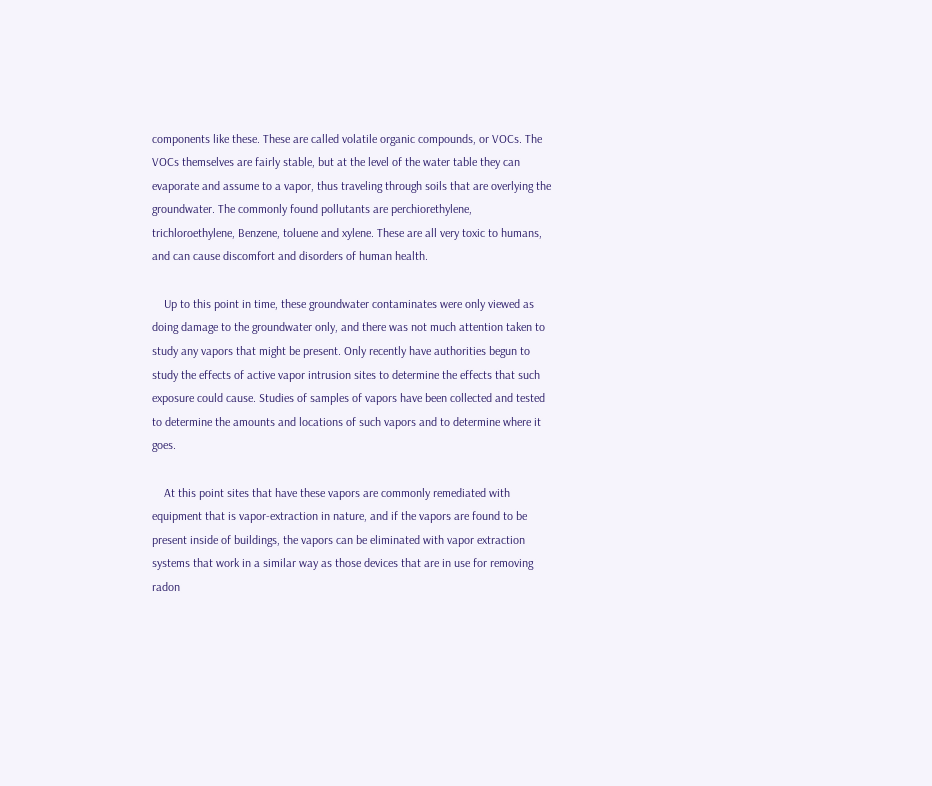components like these. These are called volatile organic compounds, or VOCs. The VOCs themselves are fairly stable, but at the level of the water table they can evaporate and assume to a vapor, thus traveling through soils that are overlying the groundwater. The commonly found pollutants are perchiorethylene, trichloroethylene, Benzene, toluene and xylene. These are all very toxic to humans, and can cause discomfort and disorders of human health.

    Up to this point in time, these groundwater contaminates were only viewed as doing damage to the groundwater only, and there was not much attention taken to study any vapors that might be present. Only recently have authorities begun to study the effects of active vapor intrusion sites to determine the effects that such exposure could cause. Studies of samples of vapors have been collected and tested to determine the amounts and locations of such vapors and to determine where it goes.

    At this point sites that have these vapors are commonly remediated with equipment that is vapor-extraction in nature, and if the vapors are found to be present inside of buildings, the vapors can be eliminated with vapor extraction systems that work in a similar way as those devices that are in use for removing radon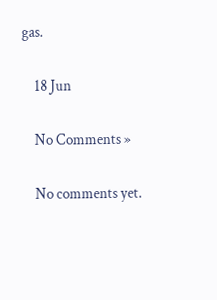gas.

    18 Jun

    No Comments »

    No comments yet.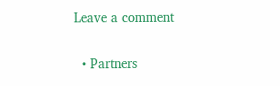Leave a comment

  • Partners